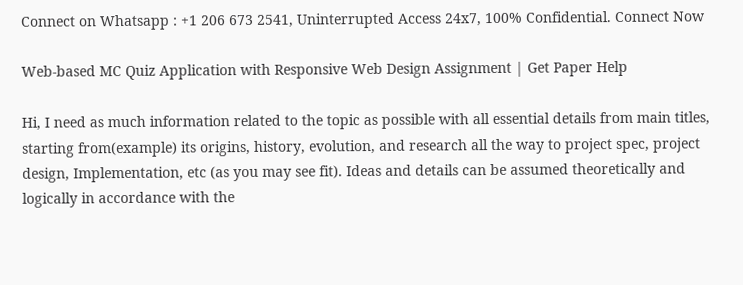Connect on Whatsapp : +1 206 673 2541, Uninterrupted Access 24x7, 100% Confidential. Connect Now

Web-based MC Quiz Application with Responsive Web Design Assignment | Get Paper Help

Hi, I need as much information related to the topic as possible with all essential details from main titles, starting from(example) its origins, history, evolution, and research all the way to project spec, project design, Implementation, etc (as you may see fit). Ideas and details can be assumed theoretically and logically in accordance with the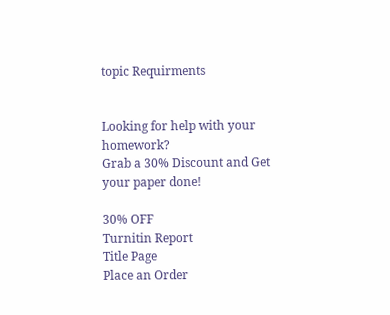topic Requirments


Looking for help with your homework?
Grab a 30% Discount and Get your paper done!

30% OFF
Turnitin Report
Title Page
Place an Order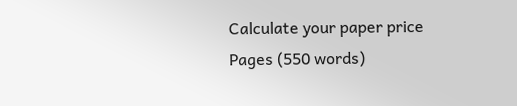Calculate your paper price
Pages (550 words)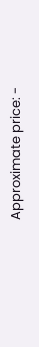Approximate price: -